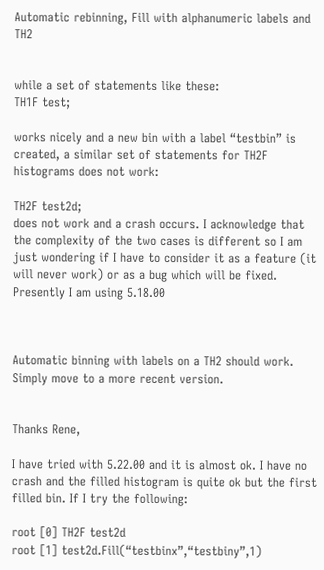Automatic rebinning, Fill with alphanumeric labels and TH2


while a set of statements like these:
TH1F test;

works nicely and a new bin with a label “testbin” is created, a similar set of statements for TH2F histograms does not work:

TH2F test2d;
does not work and a crash occurs. I acknowledge that the complexity of the two cases is different so I am just wondering if I have to consider it as a feature (it will never work) or as a bug which will be fixed. Presently I am using 5.18.00



Automatic binning with labels on a TH2 should work. Simply move to a more recent version.


Thanks Rene,

I have tried with 5.22.00 and it is almost ok. I have no crash and the filled histogram is quite ok but the first filled bin. If I try the following:

root [0] TH2F test2d
root [1] test2d.Fill(“testbinx”,“testbiny”,1)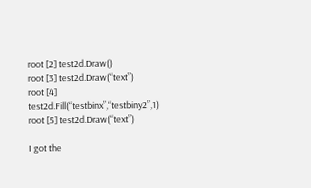root [2] test2d.Draw()
root [3] test2d.Draw(“text”)
root [4] test2d.Fill(“testbinx”,“testbiny2”,1)
root [5] test2d.Draw(“text”)

I got the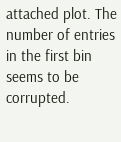attached plot. The number of entries in the first bin seems to be corrupted.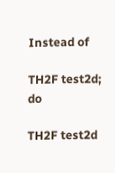Instead of

TH2F test2d; do

TH2F test2d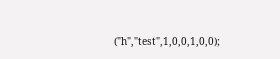("h","test",1,0,0,1,0,0);